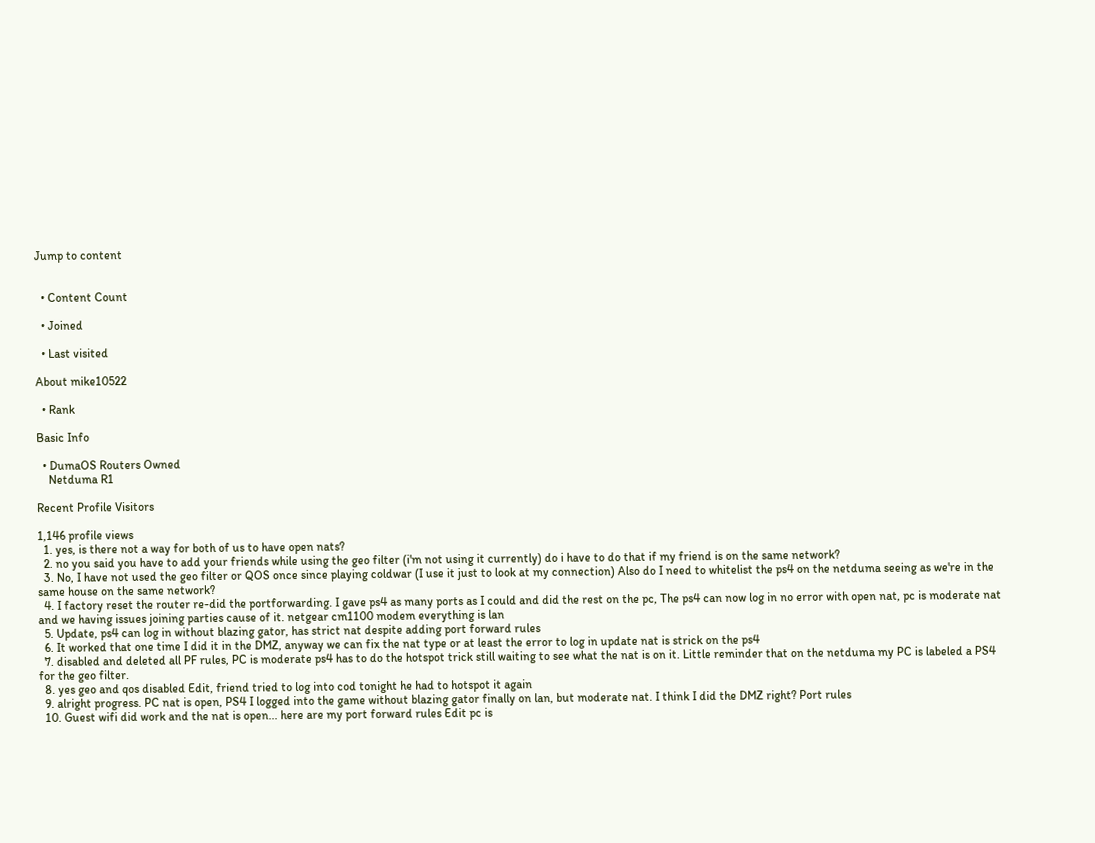Jump to content


  • Content Count

  • Joined

  • Last visited

About mike10522

  • Rank

Basic Info

  • DumaOS Routers Owned
    Netduma R1

Recent Profile Visitors

1,146 profile views
  1. yes, is there not a way for both of us to have open nats?
  2. no you said you have to add your friends while using the geo filter (i'm not using it currently) do i have to do that if my friend is on the same network?
  3. No, I have not used the geo filter or QOS once since playing coldwar (I use it just to look at my connection) Also do I need to whitelist the ps4 on the netduma seeing as we're in the same house on the same network?
  4. I factory reset the router re-did the portforwarding. I gave ps4 as many ports as I could and did the rest on the pc, The ps4 can now log in no error with open nat, pc is moderate nat and we having issues joining parties cause of it. netgear cm1100 modem everything is lan
  5. Update, ps4 can log in without blazing gator, has strict nat despite adding port forward rules
  6. It worked that one time I did it in the DMZ, anyway we can fix the nat type or at least the error to log in update nat is strick on the ps4
  7. disabled and deleted all PF rules, PC is moderate ps4 has to do the hotspot trick still waiting to see what the nat is on it. Little reminder that on the netduma my PC is labeled a PS4 for the geo filter.
  8. yes geo and qos disabled Edit, friend tried to log into cod tonight he had to hotspot it again
  9. alright progress. PC nat is open, PS4 I logged into the game without blazing gator finally on lan, but moderate nat. I think I did the DMZ right? Port rules
  10. Guest wifi did work and the nat is open... here are my port forward rules Edit pc is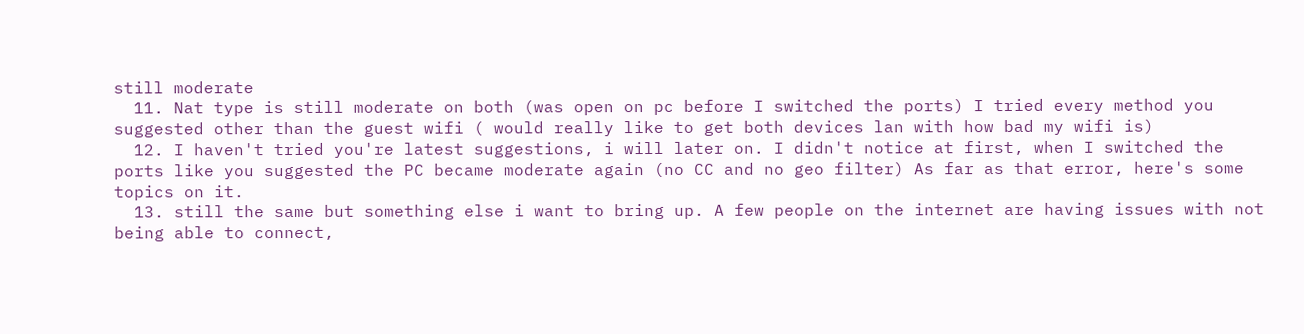still moderate
  11. Nat type is still moderate on both (was open on pc before I switched the ports) I tried every method you suggested other than the guest wifi ( would really like to get both devices lan with how bad my wifi is)
  12. I haven't tried you're latest suggestions, i will later on. I didn't notice at first, when I switched the ports like you suggested the PC became moderate again (no CC and no geo filter) As far as that error, here's some topics on it.
  13. still the same but something else i want to bring up. A few people on the internet are having issues with not being able to connect,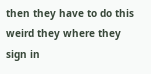then they have to do this weird they where they sign in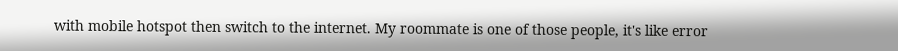with mobile hotspot then switch to the internet. My roommate is one of those people, it's like error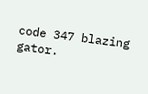code 347 blazing gator.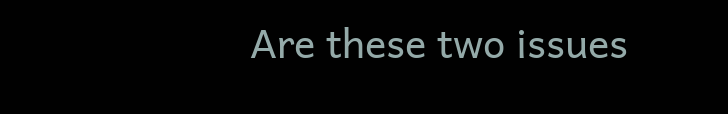Are these two issues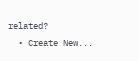related?
  • Create New...